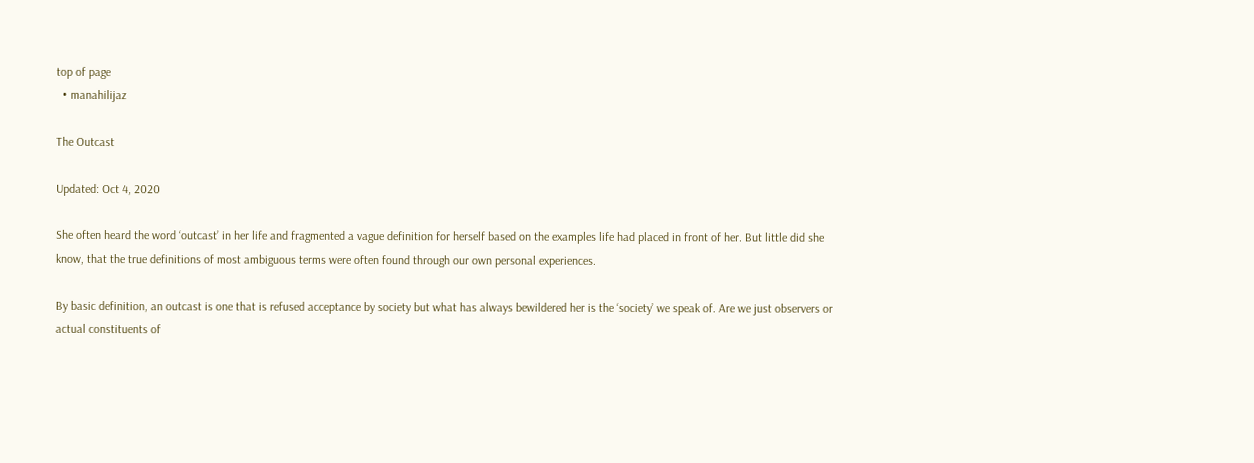top of page
  • manahilijaz

The Outcast

Updated: Oct 4, 2020

She often heard the word ‘outcast’ in her life and fragmented a vague definition for herself based on the examples life had placed in front of her. But little did she know, that the true definitions of most ambiguous terms were often found through our own personal experiences.

By basic definition, an outcast is one that is refused acceptance by society but what has always bewildered her is the ‘society’ we speak of. Are we just observers or actual constituents of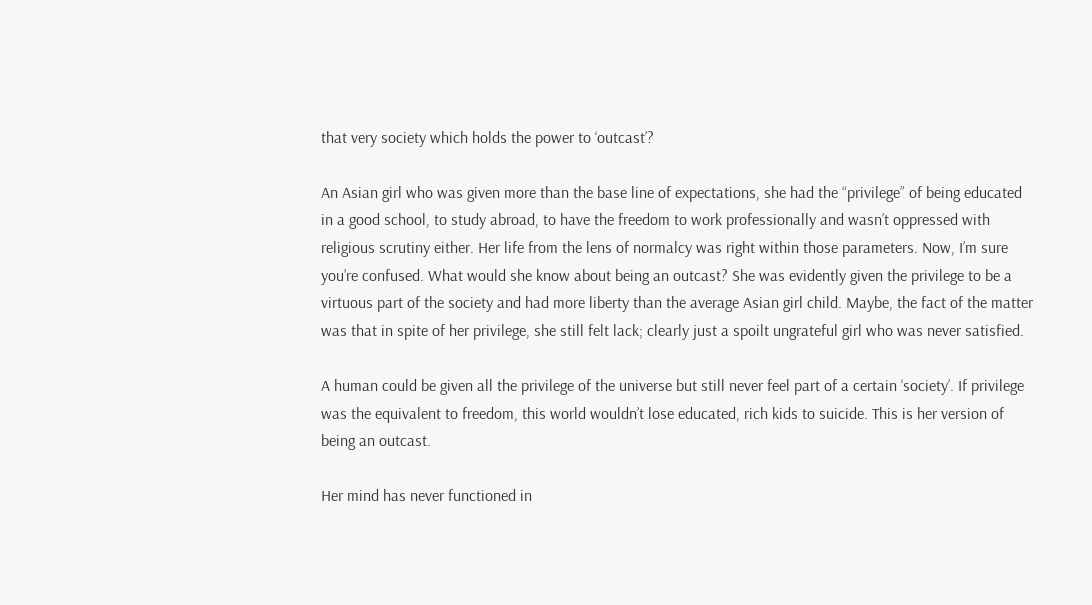that very society which holds the power to ‘outcast’?

An Asian girl who was given more than the base line of expectations, she had the “privilege” of being educated in a good school, to study abroad, to have the freedom to work professionally and wasn’t oppressed with religious scrutiny either. Her life from the lens of normalcy was right within those parameters. Now, I’m sure you’re confused. What would she know about being an outcast? She was evidently given the privilege to be a virtuous part of the society and had more liberty than the average Asian girl child. Maybe, the fact of the matter was that in spite of her privilege, she still felt lack; clearly just a spoilt ungrateful girl who was never satisfied.

A human could be given all the privilege of the universe but still never feel part of a certain ‘society’. If privilege was the equivalent to freedom, this world wouldn’t lose educated, rich kids to suicide. This is her version of being an outcast.

Her mind has never functioned in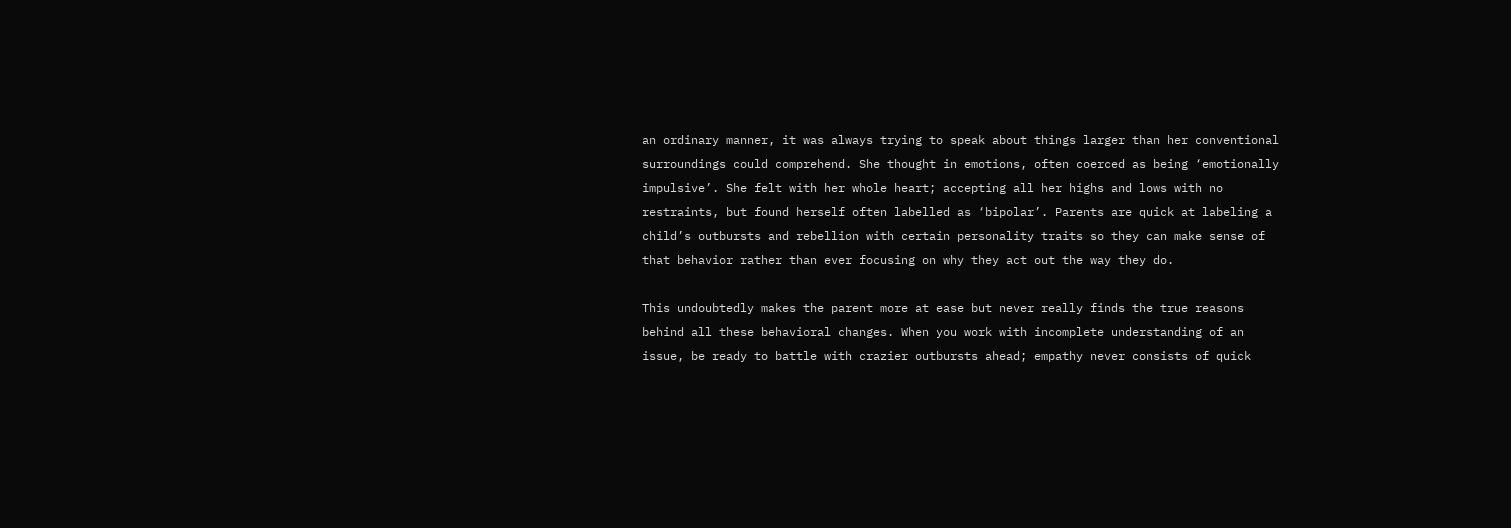an ordinary manner, it was always trying to speak about things larger than her conventional surroundings could comprehend. She thought in emotions, often coerced as being ‘emotionally impulsive’. She felt with her whole heart; accepting all her highs and lows with no restraints, but found herself often labelled as ‘bipolar’. Parents are quick at labeling a child’s outbursts and rebellion with certain personality traits so they can make sense of that behavior rather than ever focusing on why they act out the way they do.

This undoubtedly makes the parent more at ease but never really finds the true reasons behind all these behavioral changes. When you work with incomplete understanding of an issue, be ready to battle with crazier outbursts ahead; empathy never consists of quick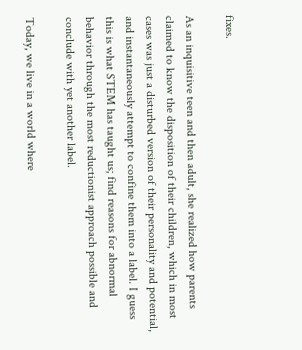fixes.

As an inquisitive teen and then adult, she realized how parents claimed to know the disposition of their children, which in most cases was just a disturbed version of their personality and potential, and instantaneously attempt to confine them into a label. I guess this is what STEM has taught us; find reasons for abnormal behavior through the most reductionist approach possible and conclude with yet another label.

Today, we live in a world where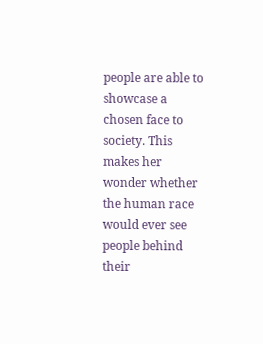people are able to showcase a chosen face to society. This makes her wonder whether the human race would ever see people behind their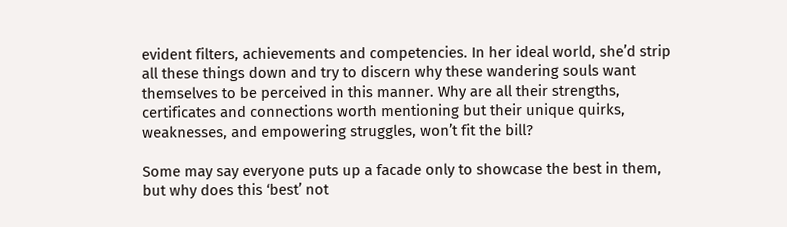evident filters, achievements and competencies. In her ideal world, she’d strip all these things down and try to discern why these wandering souls want themselves to be perceived in this manner. Why are all their strengths, certificates and connections worth mentioning but their unique quirks, weaknesses, and empowering struggles, won’t fit the bill?

Some may say everyone puts up a facade only to showcase the best in them, but why does this ‘best’ not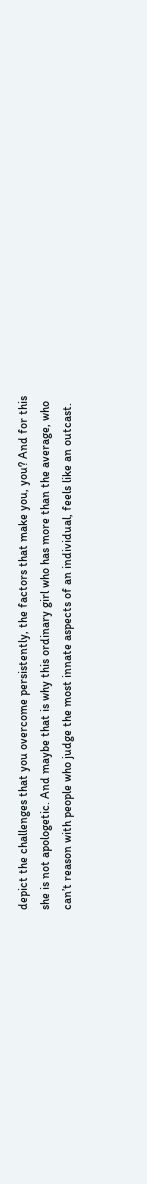depict the challenges that you overcome persistently, the factors that make you, you? And for this she is not apologetic. And maybe that is why this ordinary girl who has more than the average, who can’t reason with people who judge the most innate aspects of an individual, feels like an outcast.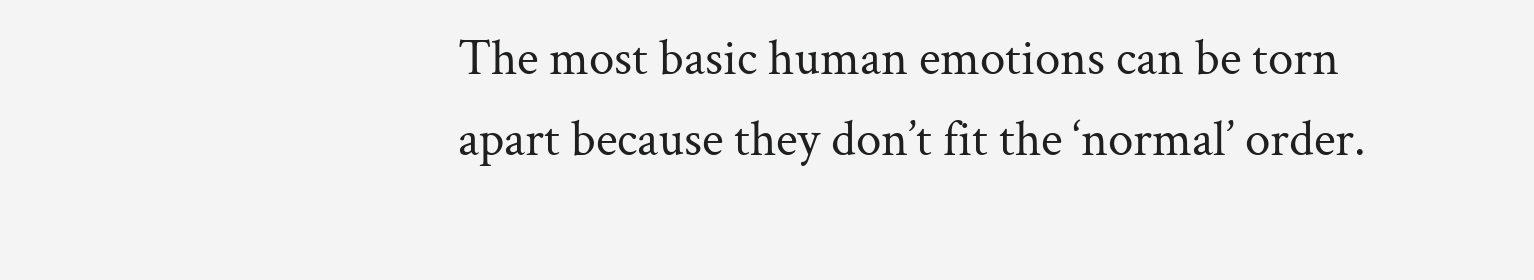The most basic human emotions can be torn apart because they don’t fit the ‘normal’ order.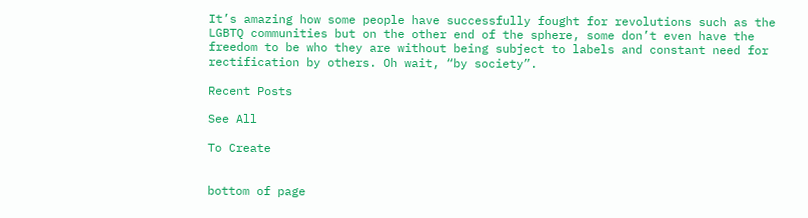It’s amazing how some people have successfully fought for revolutions such as the LGBTQ communities but on the other end of the sphere, some don’t even have the freedom to be who they are without being subject to labels and constant need for rectification by others. Oh wait, “by society”.

Recent Posts

See All

To Create


bottom of page